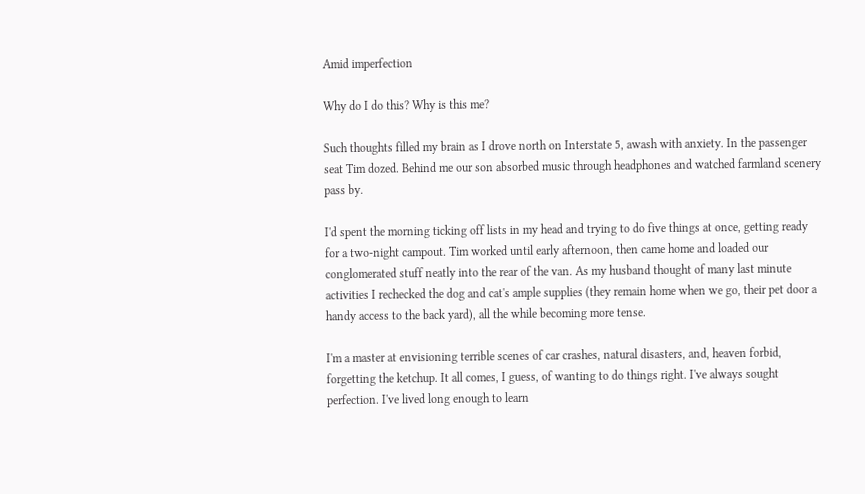Amid imperfection

Why do I do this? Why is this me?

Such thoughts filled my brain as I drove north on Interstate 5, awash with anxiety. In the passenger seat Tim dozed. Behind me our son absorbed music through headphones and watched farmland scenery pass by.

I'd spent the morning ticking off lists in my head and trying to do five things at once, getting ready for a two-night campout. Tim worked until early afternoon, then came home and loaded our conglomerated stuff neatly into the rear of the van. As my husband thought of many last minute activities I rechecked the dog and cat's ample supplies (they remain home when we go, their pet door a handy access to the back yard), all the while becoming more tense.

I'm a master at envisioning terrible scenes of car crashes, natural disasters, and, heaven forbid, forgetting the ketchup. It all comes, I guess, of wanting to do things right. I've always sought perfection. I've lived long enough to learn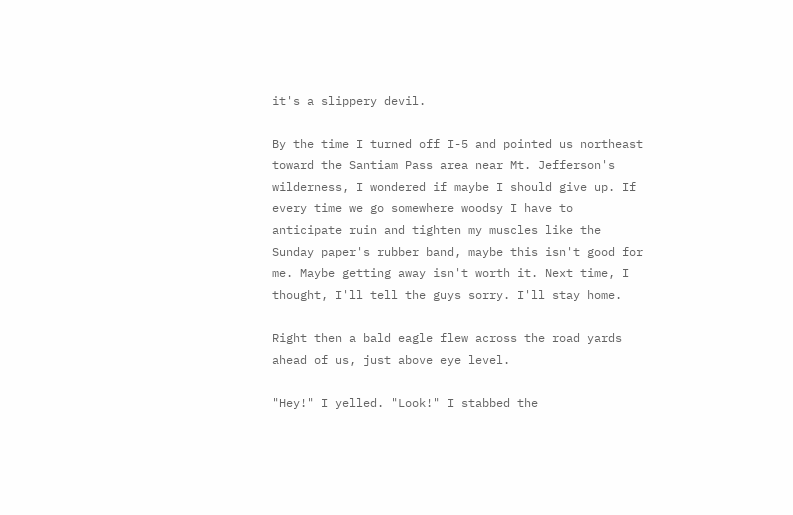it's a slippery devil.

By the time I turned off I-5 and pointed us northeast toward the Santiam Pass area near Mt. Jefferson's wilderness, I wondered if maybe I should give up. If every time we go somewhere woodsy I have to anticipate ruin and tighten my muscles like the Sunday paper's rubber band, maybe this isn't good for me. Maybe getting away isn't worth it. Next time, I thought, I'll tell the guys sorry. I'll stay home.

Right then a bald eagle flew across the road yards ahead of us, just above eye level.

"Hey!" I yelled. "Look!" I stabbed the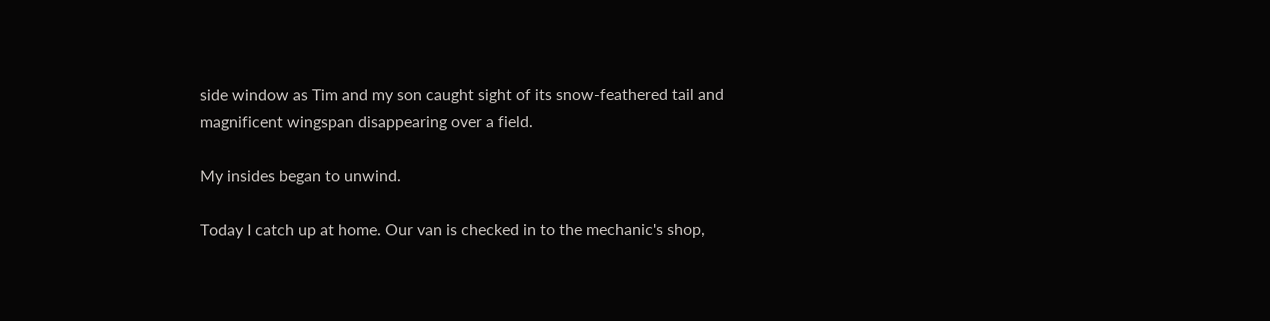side window as Tim and my son caught sight of its snow-feathered tail and magnificent wingspan disappearing over a field.

My insides began to unwind.

Today I catch up at home. Our van is checked in to the mechanic's shop,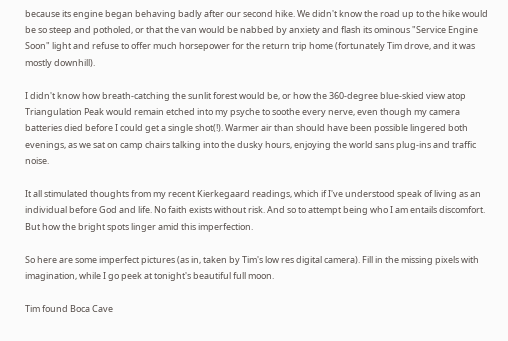because its engine began behaving badly after our second hike. We didn't know the road up to the hike would be so steep and potholed, or that the van would be nabbed by anxiety and flash its ominous "Service Engine Soon" light and refuse to offer much horsepower for the return trip home (fortunately Tim drove, and it was mostly downhill).

I didn't know how breath-catching the sunlit forest would be, or how the 360-degree blue-skied view atop Triangulation Peak would remain etched into my psyche to soothe every nerve, even though my camera batteries died before I could get a single shot(!). Warmer air than should have been possible lingered both evenings, as we sat on camp chairs talking into the dusky hours, enjoying the world sans plug-ins and traffic noise.

It all stimulated thoughts from my recent Kierkegaard readings, which if I've understood speak of living as an individual before God and life. No faith exists without risk. And so to attempt being who I am entails discomfort. But how the bright spots linger amid this imperfection.

So here are some imperfect pictures (as in, taken by Tim's low res digital camera). Fill in the missing pixels with imagination, while I go peek at tonight's beautiful full moon.

Tim found Boca Cave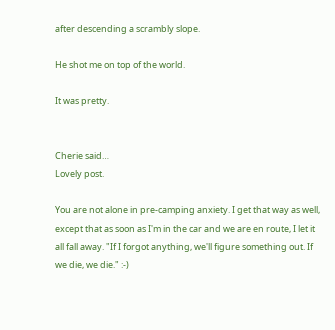after descending a scrambly slope.

He shot me on top of the world.

It was pretty.


Cherie said…
Lovely post.

You are not alone in pre-camping anxiety. I get that way as well, except that as soon as I'm in the car and we are en route, I let it all fall away. "If I forgot anything, we'll figure something out. If we die, we die." :-)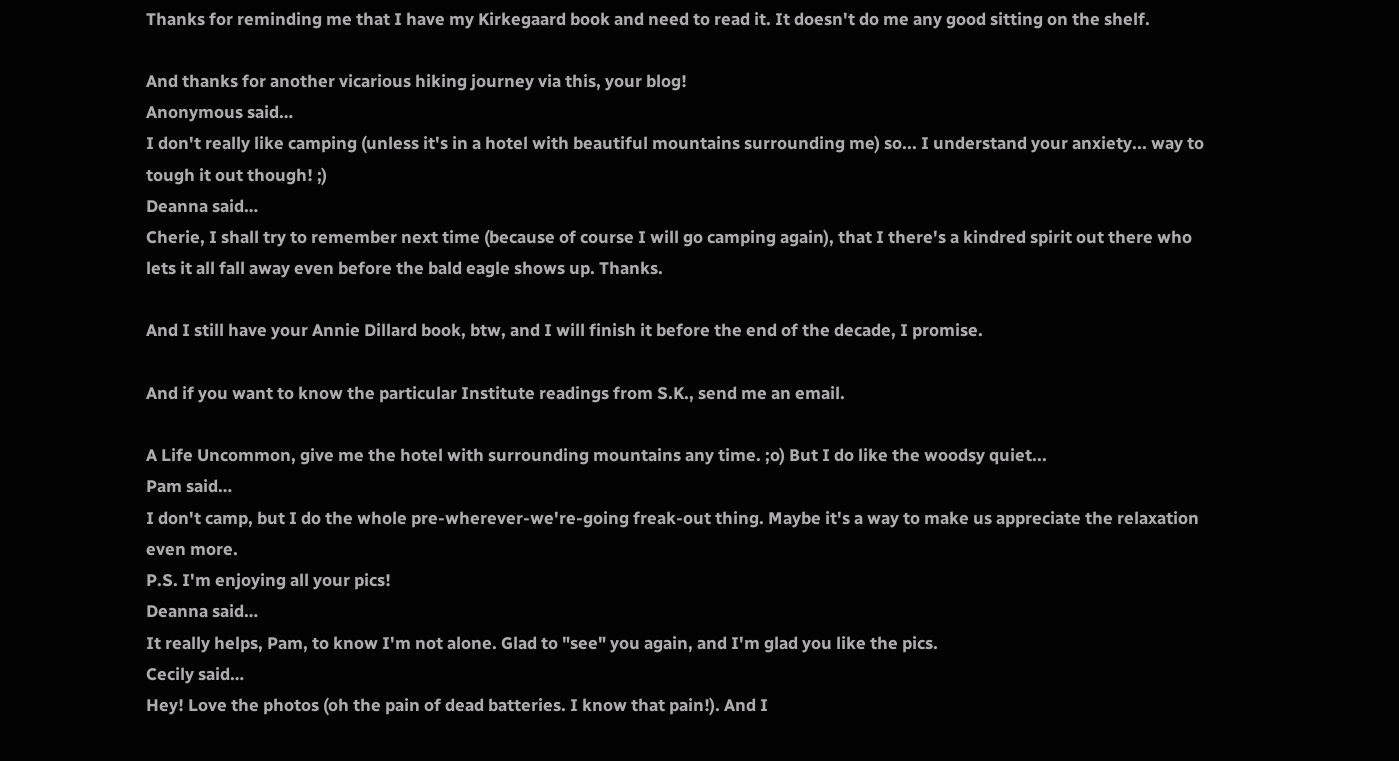Thanks for reminding me that I have my Kirkegaard book and need to read it. It doesn't do me any good sitting on the shelf.

And thanks for another vicarious hiking journey via this, your blog!
Anonymous said…
I don't really like camping (unless it's in a hotel with beautiful mountains surrounding me) so... I understand your anxiety... way to tough it out though! ;)
Deanna said…
Cherie, I shall try to remember next time (because of course I will go camping again), that I there's a kindred spirit out there who lets it all fall away even before the bald eagle shows up. Thanks.

And I still have your Annie Dillard book, btw, and I will finish it before the end of the decade, I promise.

And if you want to know the particular Institute readings from S.K., send me an email.

A Life Uncommon, give me the hotel with surrounding mountains any time. ;o) But I do like the woodsy quiet...
Pam said…
I don't camp, but I do the whole pre-wherever-we're-going freak-out thing. Maybe it's a way to make us appreciate the relaxation even more.
P.S. I'm enjoying all your pics!
Deanna said…
It really helps, Pam, to know I'm not alone. Glad to "see" you again, and I'm glad you like the pics.
Cecily said…
Hey! Love the photos (oh the pain of dead batteries. I know that pain!). And I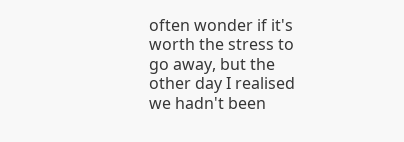often wonder if it's worth the stress to go away, but the other day I realised we hadn't been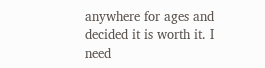anywhere for ages and decided it is worth it. I need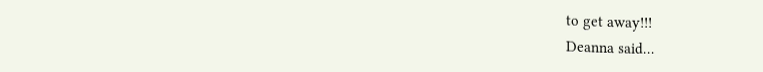to get away!!!
Deanna said…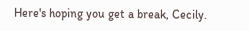Here's hoping you get a break, Cecily.